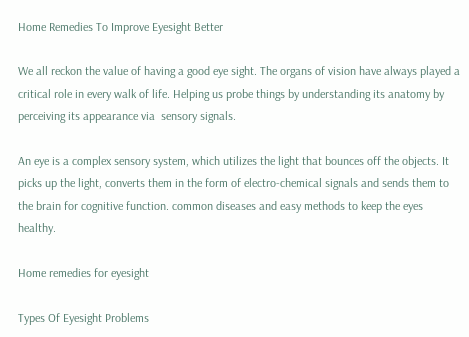Home Remedies To Improve Eyesight Better

We all reckon the value of having a good eye sight. The organs of vision have always played a critical role in every walk of life. Helping us probe things by understanding its anatomy by perceiving its appearance via  sensory signals.

An eye is a complex sensory system, which utilizes the light that bounces off the objects. It picks up the light, converts them in the form of electro-chemical signals and sends them to the brain for cognitive function. common diseases and easy methods to keep the eyes healthy.

Home remedies for eyesight

Types Of Eyesight Problems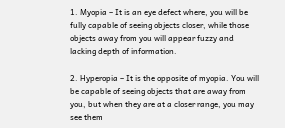1. Myopia – It is an eye defect where, you will be fully capable of seeing objects closer, while those objects away from you will appear fuzzy and lacking depth of information.

2. Hyperopia – It is the opposite of myopia. You will be capable of seeing objects that are away from you, but when they are at a closer range, you may see them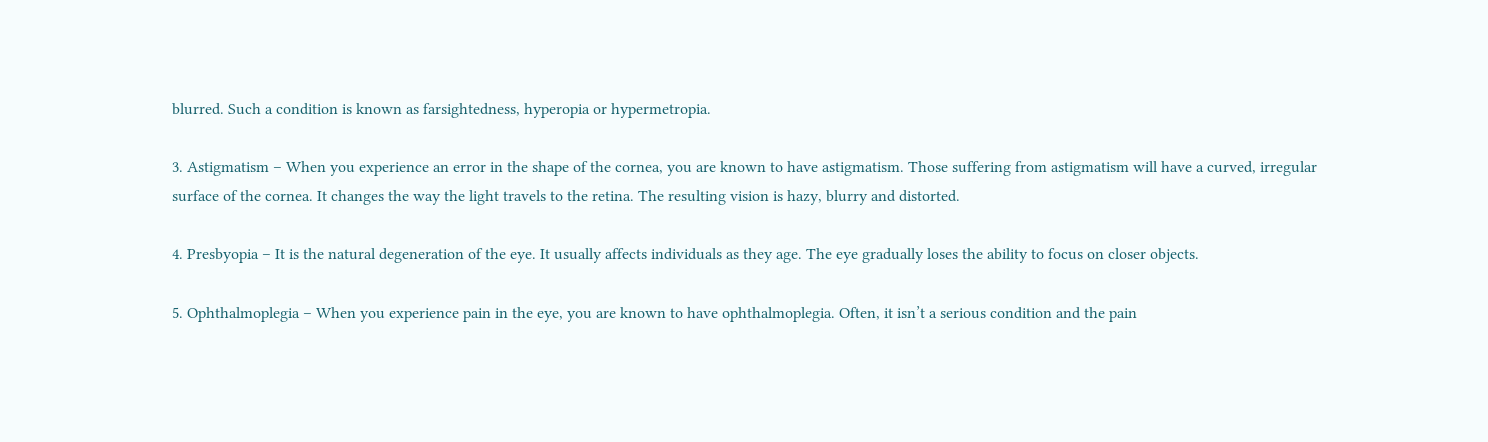blurred. Such a condition is known as farsightedness, hyperopia or hypermetropia.

3. Astigmatism – When you experience an error in the shape of the cornea, you are known to have astigmatism. Those suffering from astigmatism will have a curved, irregular surface of the cornea. It changes the way the light travels to the retina. The resulting vision is hazy, blurry and distorted.

4. Presbyopia – It is the natural degeneration of the eye. It usually affects individuals as they age. The eye gradually loses the ability to focus on closer objects.

5. Ophthalmoplegia – When you experience pain in the eye, you are known to have ophthalmoplegia. Often, it isn’t a serious condition and the pain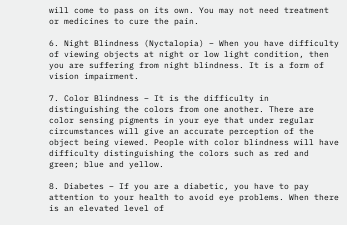will come to pass on its own. You may not need treatment or medicines to cure the pain.

6. Night Blindness (Nyctalopia) – When you have difficulty of viewing objects at night or low light condition, then you are suffering from night blindness. It is a form of vision impairment.

7. Color Blindness – It is the difficulty in distinguishing the colors from one another. There are color sensing pigments in your eye that under regular circumstances will give an accurate perception of the object being viewed. People with color blindness will have difficulty distinguishing the colors such as red and green; blue and yellow.

8. Diabetes – If you are a diabetic, you have to pay attention to your health to avoid eye problems. When there is an elevated level of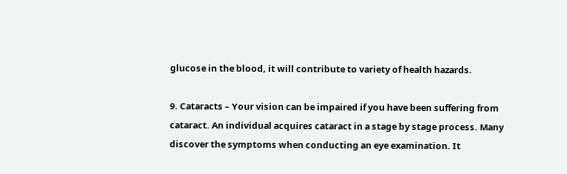glucose in the blood, it will contribute to variety of health hazards.

9. Cataracts – Your vision can be impaired if you have been suffering from cataract. An individual acquires cataract in a stage by stage process. Many discover the symptoms when conducting an eye examination. It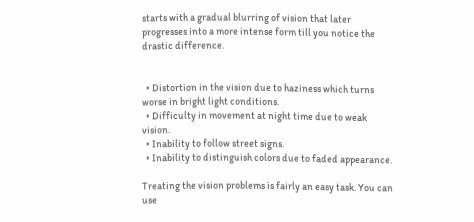starts with a gradual blurring of vision that later progresses into a more intense form till you notice the drastic difference.


  • Distortion in the vision due to haziness which turns worse in bright light conditions.
  • Difficulty in movement at night time due to weak vision.
  • Inability to follow street signs.
  • Inability to distinguish colors due to faded appearance.

Treating the vision problems is fairly an easy task. You can use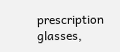prescription glasses,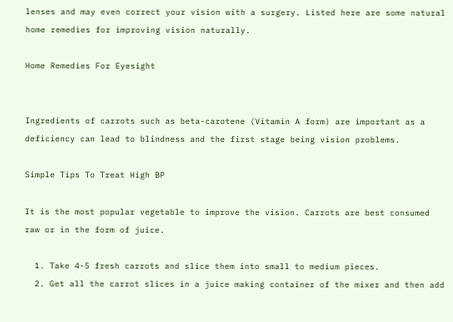lenses and may even correct your vision with a surgery. Listed here are some natural home remedies for improving vision naturally.

Home Remedies For Eyesight


Ingredients of carrots such as beta-carotene (Vitamin A form) are important as a deficiency can lead to blindness and the first stage being vision problems.

Simple Tips To Treat High BP

It is the most popular vegetable to improve the vision. Carrots are best consumed raw or in the form of juice.

  1. Take 4-5 fresh carrots and slice them into small to medium pieces.
  2. Get all the carrot slices in a juice making container of the mixer and then add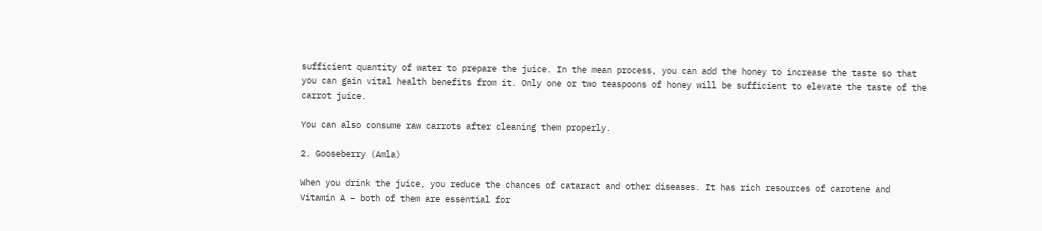sufficient quantity of water to prepare the juice. In the mean process, you can add the honey to increase the taste so that you can gain vital health benefits from it. Only one or two teaspoons of honey will be sufficient to elevate the taste of the carrot juice.

You can also consume raw carrots after cleaning them properly.

2. Gooseberry (Amla)

When you drink the juice, you reduce the chances of cataract and other diseases. It has rich resources of carotene and Vitamin A – both of them are essential for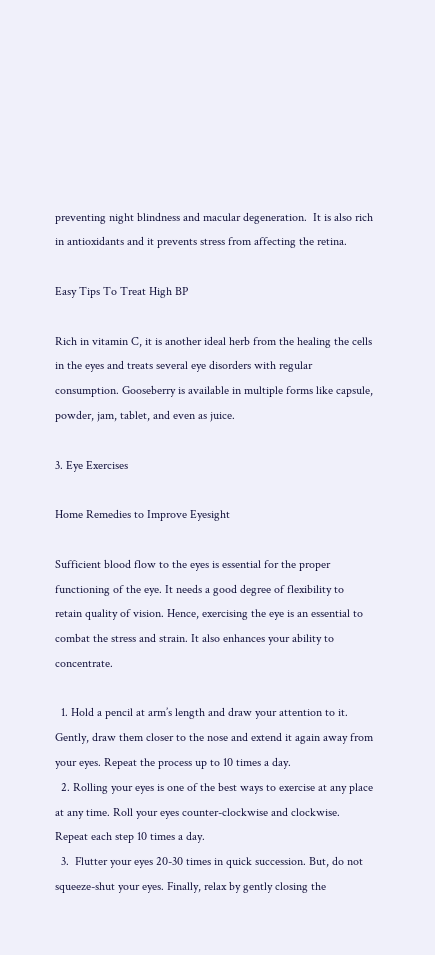preventing night blindness and macular degeneration.  It is also rich in antioxidants and it prevents stress from affecting the retina.

Easy Tips To Treat High BP

Rich in vitamin C, it is another ideal herb from the healing the cells in the eyes and treats several eye disorders with regular consumption. Gooseberry is available in multiple forms like capsule, powder, jam, tablet, and even as juice.

3. Eye Exercises

Home Remedies to Improve Eyesight

Sufficient blood flow to the eyes is essential for the proper functioning of the eye. It needs a good degree of flexibility to retain quality of vision. Hence, exercising the eye is an essential to combat the stress and strain. It also enhances your ability to concentrate.

  1. Hold a pencil at arm’s length and draw your attention to it. Gently, draw them closer to the nose and extend it again away from your eyes. Repeat the process up to 10 times a day.
  2. Rolling your eyes is one of the best ways to exercise at any place at any time. Roll your eyes counter-clockwise and clockwise. Repeat each step 10 times a day.
  3.  Flutter your eyes 20-30 times in quick succession. But, do not squeeze-shut your eyes. Finally, relax by gently closing the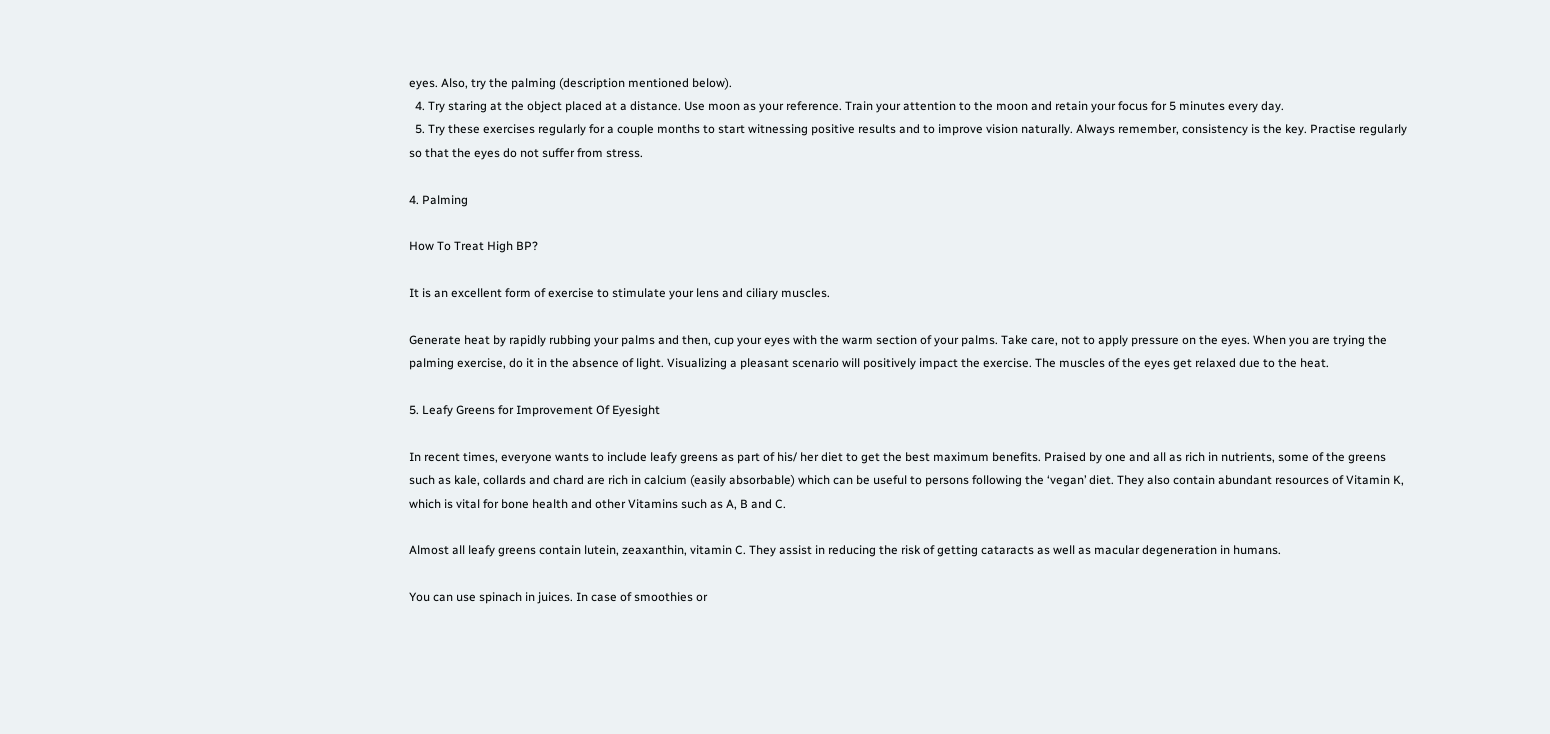eyes. Also, try the palming (description mentioned below).
  4. Try staring at the object placed at a distance. Use moon as your reference. Train your attention to the moon and retain your focus for 5 minutes every day.
  5. Try these exercises regularly for a couple months to start witnessing positive results and to improve vision naturally. Always remember, consistency is the key. Practise regularly so that the eyes do not suffer from stress.

4. Palming

How To Treat High BP?

It is an excellent form of exercise to stimulate your lens and ciliary muscles.

Generate heat by rapidly rubbing your palms and then, cup your eyes with the warm section of your palms. Take care, not to apply pressure on the eyes. When you are trying the palming exercise, do it in the absence of light. Visualizing a pleasant scenario will positively impact the exercise. The muscles of the eyes get relaxed due to the heat.

5. Leafy Greens for Improvement Of Eyesight

In recent times, everyone wants to include leafy greens as part of his/ her diet to get the best maximum benefits. Praised by one and all as rich in nutrients, some of the greens such as kale, collards and chard are rich in calcium (easily absorbable) which can be useful to persons following the ‘vegan’ diet. They also contain abundant resources of Vitamin K, which is vital for bone health and other Vitamins such as A, B and C.

Almost all leafy greens contain lutein, zeaxanthin, vitamin C. They assist in reducing the risk of getting cataracts as well as macular degeneration in humans.

You can use spinach in juices. In case of smoothies or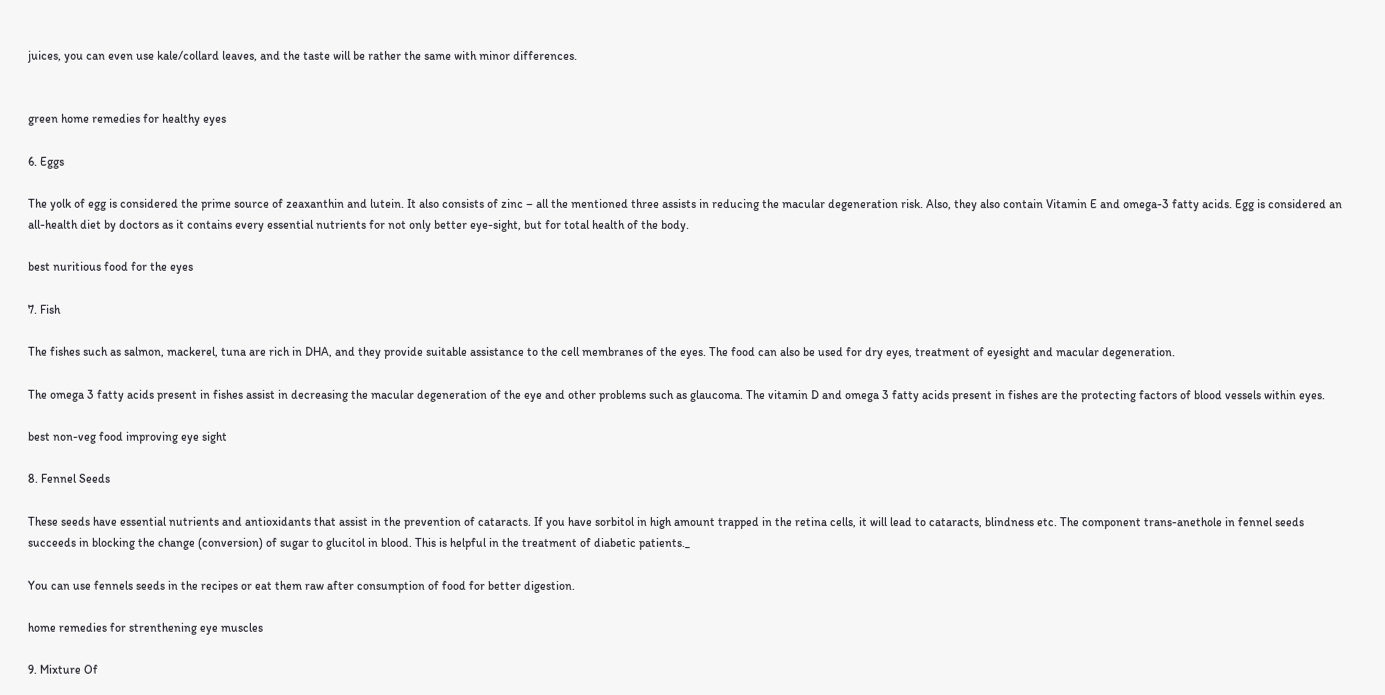juices, you can even use kale/collard leaves, and the taste will be rather the same with minor differences.


green home remedies for healthy eyes

6. Eggs

The yolk of egg is considered the prime source of zeaxanthin and lutein. It also consists of zinc – all the mentioned three assists in reducing the macular degeneration risk. Also, they also contain Vitamin E and omega-3 fatty acids. Egg is considered an all-health diet by doctors as it contains every essential nutrients for not only better eye-sight, but for total health of the body.

best nuritious food for the eyes

7. Fish

The fishes such as salmon, mackerel, tuna are rich in DHA, and they provide suitable assistance to the cell membranes of the eyes. The food can also be used for dry eyes, treatment of eyesight and macular degeneration.

The omega 3 fatty acids present in fishes assist in decreasing the macular degeneration of the eye and other problems such as glaucoma. The vitamin D and omega 3 fatty acids present in fishes are the protecting factors of blood vessels within eyes.

best non-veg food improving eye sight

8. Fennel Seeds

These seeds have essential nutrients and antioxidants that assist in the prevention of cataracts. If you have sorbitol in high amount trapped in the retina cells, it will lead to cataracts, blindness etc. The component trans-anethole in fennel seeds succeeds in blocking the change (conversion) of sugar to glucitol in blood. This is helpful in the treatment of diabetic patients._

You can use fennels seeds in the recipes or eat them raw after consumption of food for better digestion.

home remedies for strenthening eye muscles

9. Mixture Of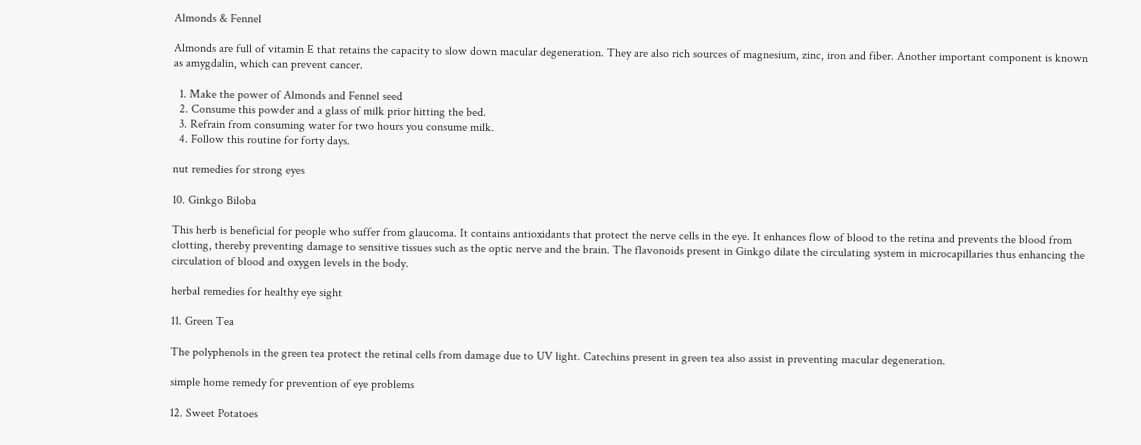Almonds & Fennel

Almonds are full of vitamin E that retains the capacity to slow down macular degeneration. They are also rich sources of magnesium, zinc, iron and fiber. Another important component is known as amygdalin, which can prevent cancer.

  1. Make the power of Almonds and Fennel seed
  2. Consume this powder and a glass of milk prior hitting the bed.
  3. Refrain from consuming water for two hours you consume milk.
  4. Follow this routine for forty days.

nut remedies for strong eyes

10. Ginkgo Biloba

This herb is beneficial for people who suffer from glaucoma. It contains antioxidants that protect the nerve cells in the eye. It enhances flow of blood to the retina and prevents the blood from clotting, thereby preventing damage to sensitive tissues such as the optic nerve and the brain. The flavonoids present in Ginkgo dilate the circulating system in microcapillaries thus enhancing the circulation of blood and oxygen levels in the body.

herbal remedies for healthy eye sight

11. Green Tea

The polyphenols in the green tea protect the retinal cells from damage due to UV light. Catechins present in green tea also assist in preventing macular degeneration.

simple home remedy for prevention of eye problems

12. Sweet Potatoes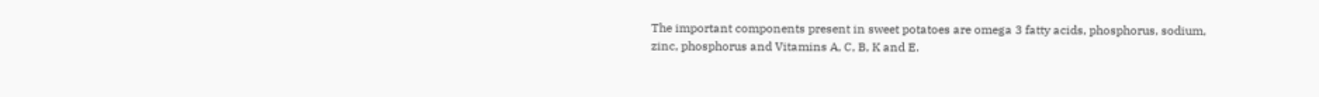The important components present in sweet potatoes are omega 3 fatty acids, phosphorus, sodium, zinc, phosphorus and Vitamins A, C, B, K and E.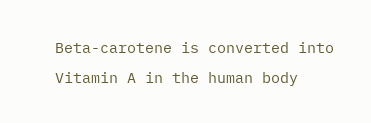Beta-carotene is converted into Vitamin A in the human body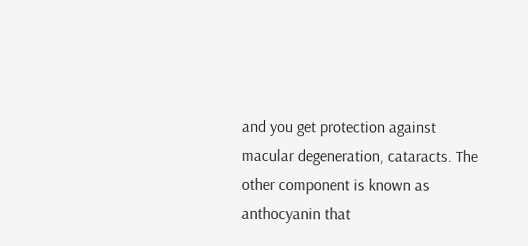and you get protection against macular degeneration, cataracts. The other component is known as anthocyanin that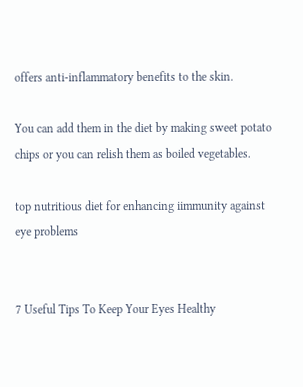offers anti-inflammatory benefits to the skin.

You can add them in the diet by making sweet potato chips or you can relish them as boiled vegetables.

top nutritious diet for enhancing iimmunity against eye problems


7 Useful Tips To Keep Your Eyes Healthy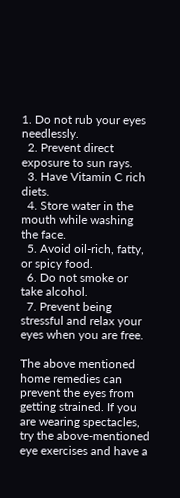1. Do not rub your eyes needlessly.
  2. Prevent direct exposure to sun rays.
  3. Have Vitamin C rich diets.
  4. Store water in the mouth while washing the face.
  5. Avoid oil-rich, fatty, or spicy food.
  6. Do not smoke or take alcohol.
  7. Prevent being stressful and relax your eyes when you are free.

The above mentioned home remedies can prevent the eyes from getting strained. If you are wearing spectacles, try the above-mentioned eye exercises and have a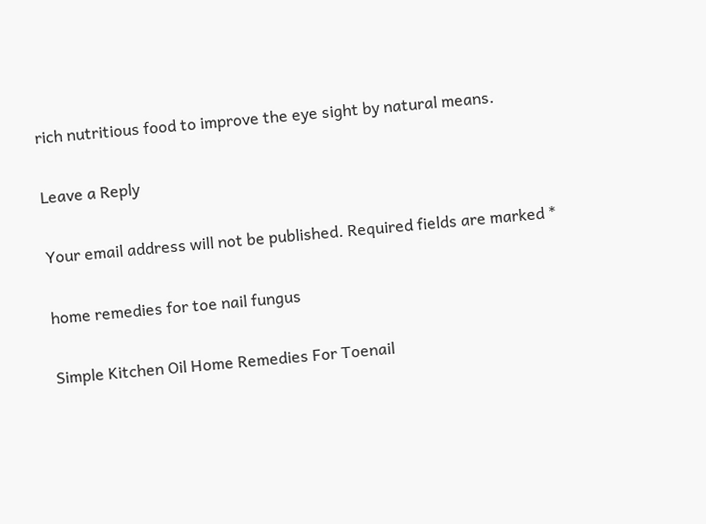rich nutritious food to improve the eye sight by natural means.

Leave a Reply

Your email address will not be published. Required fields are marked *

home remedies for toe nail fungus

Simple Kitchen Oil Home Remedies For Toenail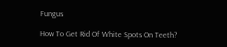Fungus

How To Get Rid Of White Spots On Teeth?